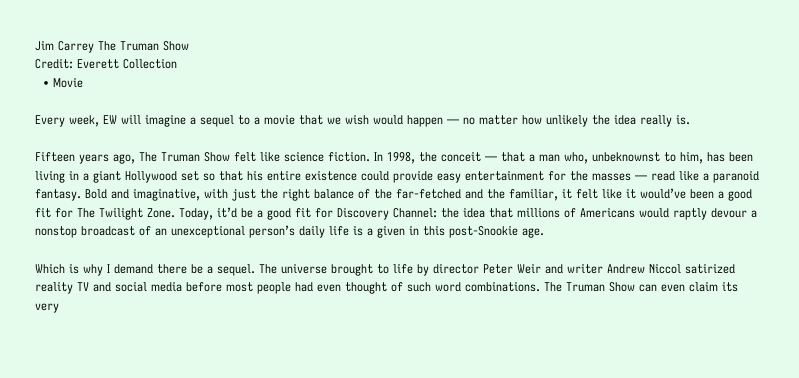Jim Carrey The Truman Show
Credit: Everett Collection
  • Movie

Every week, EW will imagine a sequel to a movie that we wish would happen — no matter how unlikely the idea really is.

Fifteen years ago, The Truman Show felt like science fiction. In 1998, the conceit — that a man who, unbeknownst to him, has been living in a giant Hollywood set so that his entire existence could provide easy entertainment for the masses — read like a paranoid fantasy. Bold and imaginative, with just the right balance of the far-fetched and the familiar, it felt like it would’ve been a good fit for The Twilight Zone. Today, it’d be a good fit for Discovery Channel: the idea that millions of Americans would raptly devour a nonstop broadcast of an unexceptional person’s daily life is a given in this post-Snookie age.

Which is why I demand there be a sequel. The universe brought to life by director Peter Weir and writer Andrew Niccol satirized reality TV and social media before most people had even thought of such word combinations. The Truman Show can even claim its very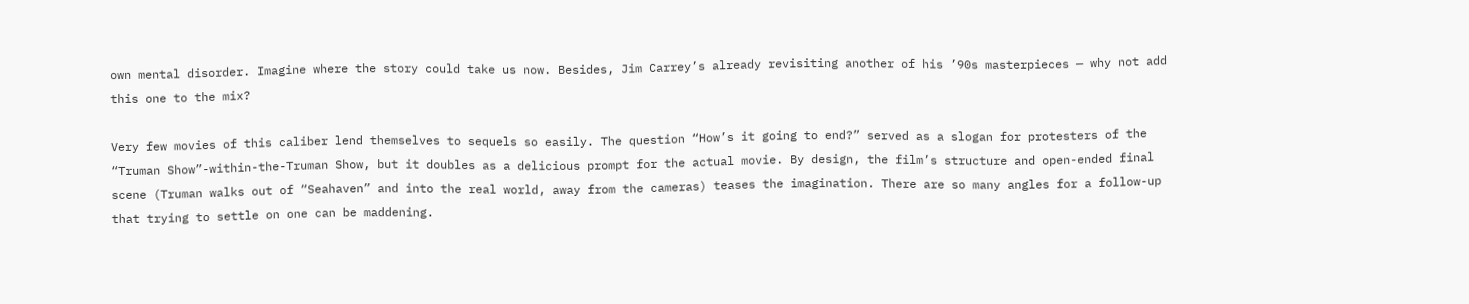own mental disorder. Imagine where the story could take us now. Besides, Jim Carrey’s already revisiting another of his ’90s masterpieces — why not add this one to the mix?

Very few movies of this caliber lend themselves to sequels so easily. The question “How’s it going to end?” served as a slogan for protesters of the “Truman Show”-within-the-Truman Show, but it doubles as a delicious prompt for the actual movie. By design, the film’s structure and open-ended final scene (Truman walks out of “Seahaven” and into the real world, away from the cameras) teases the imagination. There are so many angles for a follow-up that trying to settle on one can be maddening.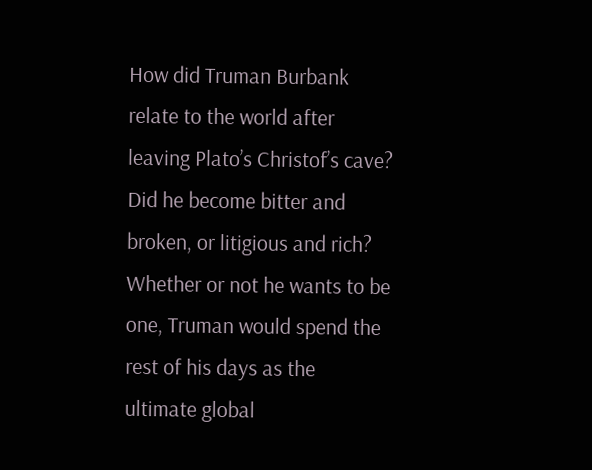How did Truman Burbank relate to the world after leaving Plato’s Christof’s cave? Did he become bitter and broken, or litigious and rich? Whether or not he wants to be one, Truman would spend the rest of his days as the ultimate global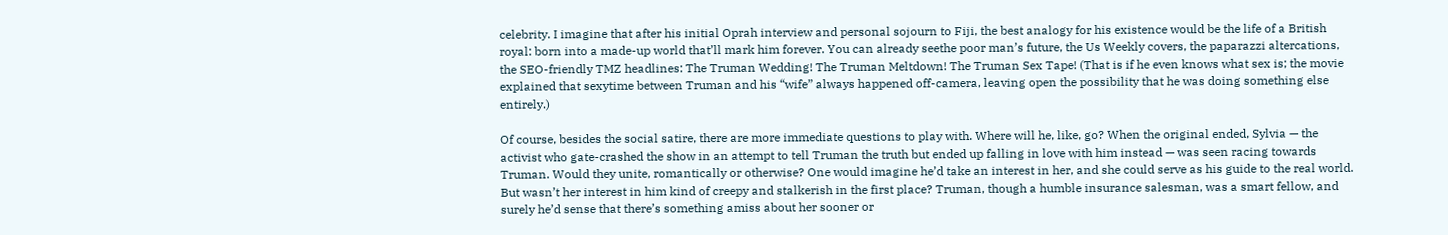celebrity. I imagine that after his initial Oprah interview and personal sojourn to Fiji, the best analogy for his existence would be the life of a British royal: born into a made-up world that’ll mark him forever. You can already seethe poor man’s future, the Us Weekly covers, the paparazzi altercations, the SEO-friendly TMZ headlines: The Truman Wedding! The Truman Meltdown! The Truman Sex Tape! (That is if he even knows what sex is; the movie explained that sexytime between Truman and his “wife” always happened off-camera, leaving open the possibility that he was doing something else entirely.)

Of course, besides the social satire, there are more immediate questions to play with. Where will he, like, go? When the original ended, Sylvia — the activist who gate-crashed the show in an attempt to tell Truman the truth but ended up falling in love with him instead — was seen racing towards Truman. Would they unite, romantically or otherwise? One would imagine he’d take an interest in her, and she could serve as his guide to the real world. But wasn’t her interest in him kind of creepy and stalkerish in the first place? Truman, though a humble insurance salesman, was a smart fellow, and surely he’d sense that there’s something amiss about her sooner or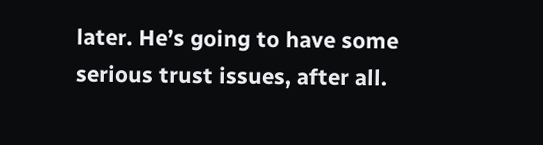later. He’s going to have some serious trust issues, after all.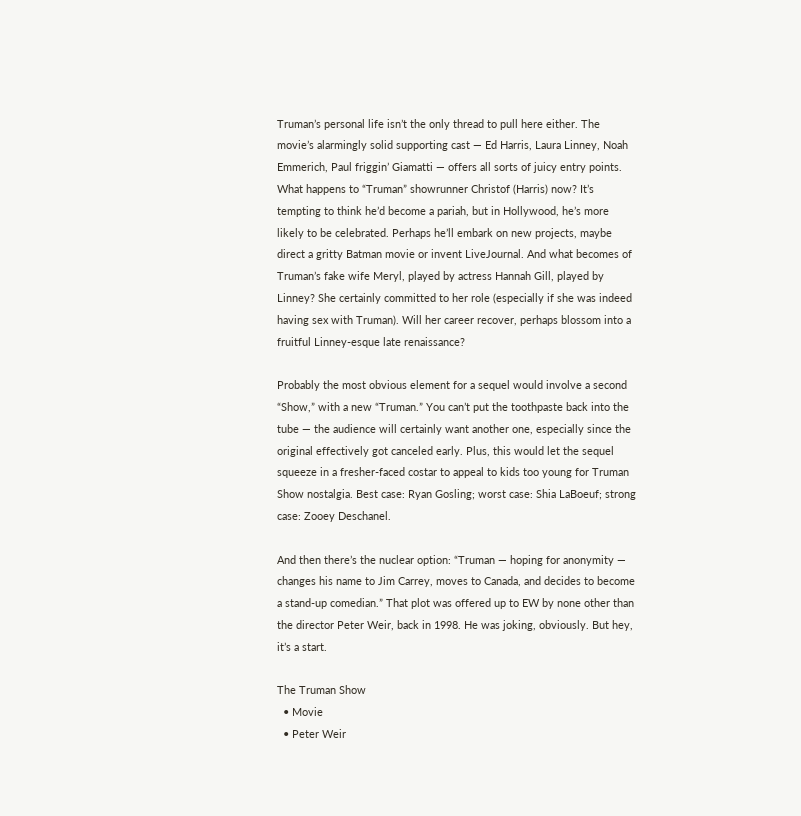Truman’s personal life isn’t the only thread to pull here either. The movie’s alarmingly solid supporting cast — Ed Harris, Laura Linney, Noah Emmerich, Paul friggin’ Giamatti — offers all sorts of juicy entry points. What happens to “Truman” showrunner Christof (Harris) now? It’s tempting to think he’d become a pariah, but in Hollywood, he’s more likely to be celebrated. Perhaps he’ll embark on new projects, maybe direct a gritty Batman movie or invent LiveJournal. And what becomes of Truman’s fake wife Meryl, played by actress Hannah Gill, played by Linney? She certainly committed to her role (especially if she was indeed having sex with Truman). Will her career recover, perhaps blossom into a fruitful Linney-esque late renaissance?

Probably the most obvious element for a sequel would involve a second “Show,” with a new “Truman.” You can’t put the toothpaste back into the tube — the audience will certainly want another one, especially since the original effectively got canceled early. Plus, this would let the sequel squeeze in a fresher-faced costar to appeal to kids too young for Truman Show nostalgia. Best case: Ryan Gosling; worst case: Shia LaBoeuf; strong case: Zooey Deschanel.

And then there’s the nuclear option: “Truman — hoping for anonymity — changes his name to Jim Carrey, moves to Canada, and decides to become a stand-up comedian.” That plot was offered up to EW by none other than the director Peter Weir, back in 1998. He was joking, obviously. But hey, it’s a start.

The Truman Show
  • Movie
  • Peter Weir